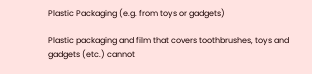Plastic Packaging (e.g. from toys or gadgets)

Plastic packaging and film that covers toothbrushes, toys and gadgets (etc.) cannot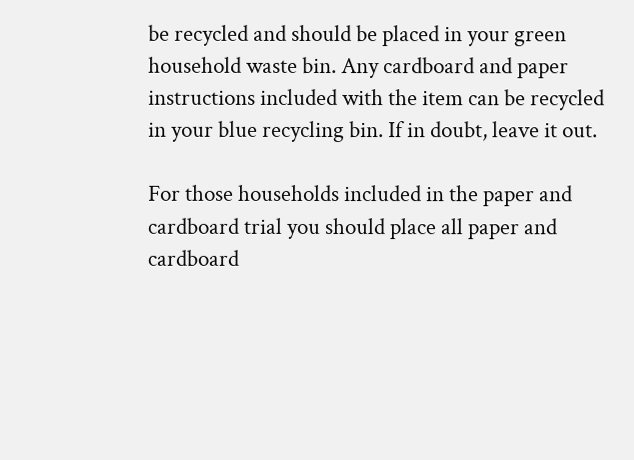be recycled and should be placed in your green household waste bin. Any cardboard and paper instructions included with the item can be recycled in your blue recycling bin. If in doubt, leave it out.

For those households included in the paper and cardboard trial you should place all paper and cardboard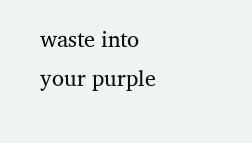waste into your purple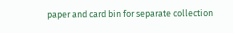paper and card bin for separate collection